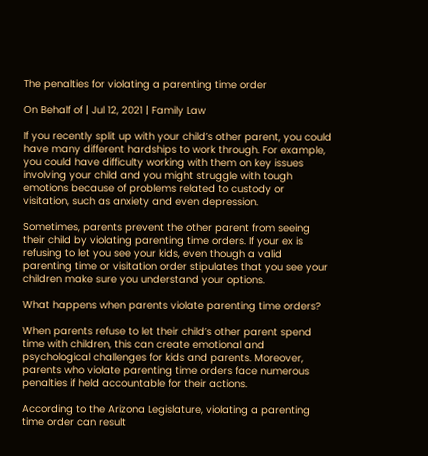The penalties for violating a parenting time order

On Behalf of | Jul 12, 2021 | Family Law

If you recently split up with your child’s other parent, you could have many different hardships to work through. For example, you could have difficulty working with them on key issues involving your child and you might struggle with tough emotions because of problems related to custody or visitation, such as anxiety and even depression.

Sometimes, parents prevent the other parent from seeing their child by violating parenting time orders. If your ex is refusing to let you see your kids, even though a valid parenting time or visitation order stipulates that you see your children make sure you understand your options.

What happens when parents violate parenting time orders?

When parents refuse to let their child’s other parent spend time with children, this can create emotional and psychological challenges for kids and parents. Moreover, parents who violate parenting time orders face numerous penalties if held accountable for their actions.

According to the Arizona Legislature, violating a parenting time order can result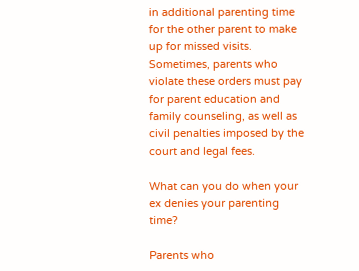in additional parenting time for the other parent to make up for missed visits. Sometimes, parents who violate these orders must pay for parent education and family counseling, as well as civil penalties imposed by the court and legal fees.

What can you do when your ex denies your parenting time?

Parents who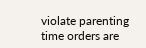violate parenting time orders are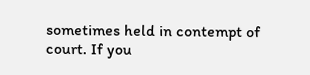sometimes held in contempt of court. If you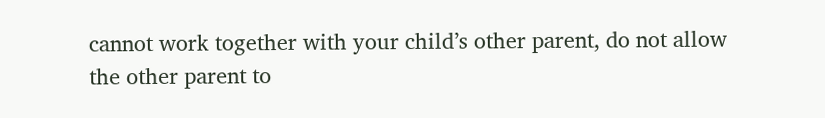cannot work together with your child’s other parent, do not allow the other parent to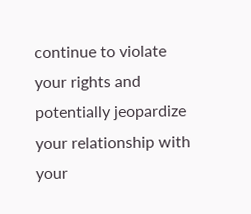continue to violate your rights and potentially jeopardize your relationship with your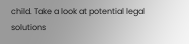child. Take a look at potential legal solutions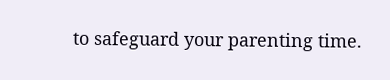to safeguard your parenting time.